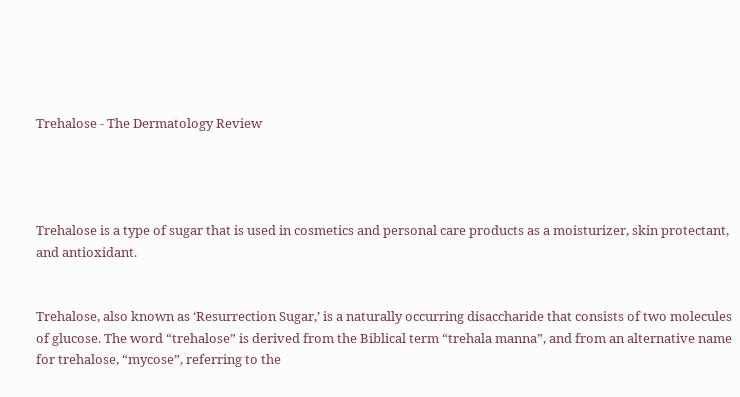Trehalose - The Dermatology Review




Trehalose is a type of sugar that is used in cosmetics and personal care products as a moisturizer, skin protectant, and antioxidant.


Trehalose, also known as ‘Resurrection Sugar,’ is a naturally occurring disaccharide that consists of two molecules of glucose. The word “trehalose” is derived from the Biblical term “trehala manna”, and from an alternative name for trehalose, “mycose”, referring to the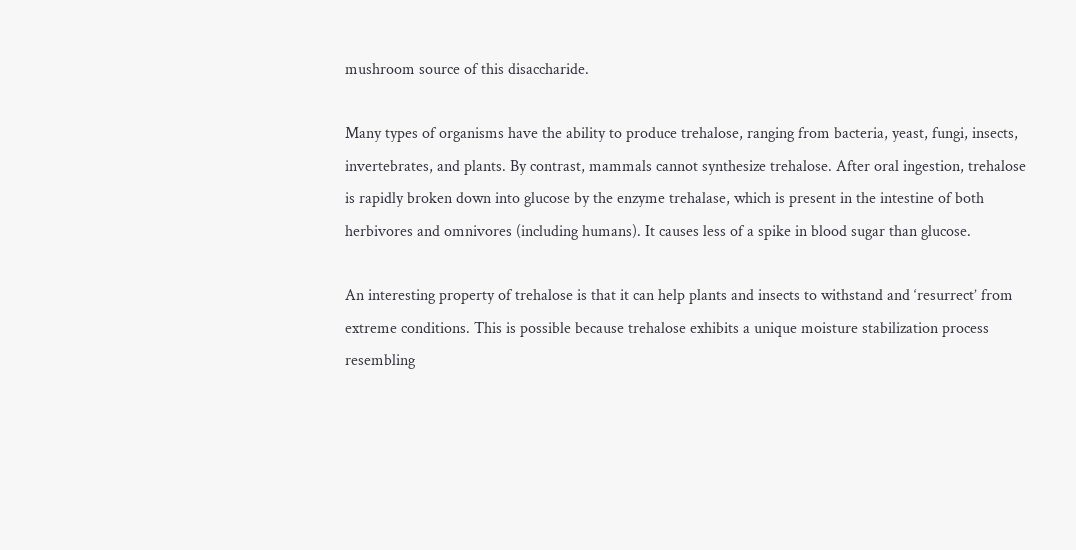mushroom source of this disaccharide.

Many types of organisms have the ability to produce trehalose, ranging from bacteria, yeast, fungi, insects, invertebrates, and plants. By contrast, mammals cannot synthesize trehalose. After oral ingestion, trehalose is rapidly broken down into glucose by the enzyme trehalase, which is present in the intestine of both herbivores and omnivores (including humans). It causes less of a spike in blood sugar than glucose.

An interesting property of trehalose is that it can help plants and insects to withstand and ‘resurrect’ from extreme conditions. This is possible because trehalose exhibits a unique moisture stabilization process resembling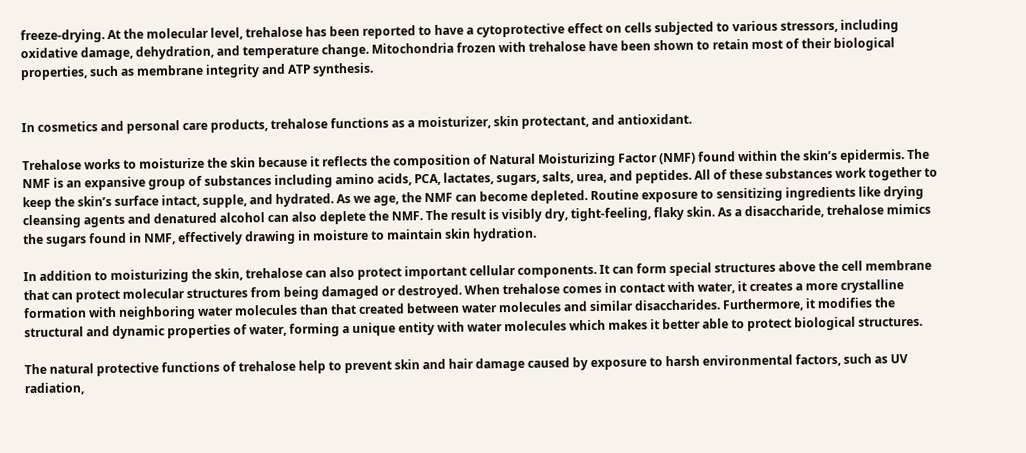freeze-drying. At the molecular level, trehalose has been reported to have a cytoprotective effect on cells subjected to various stressors, including oxidative damage, dehydration, and temperature change. Mitochondria frozen with trehalose have been shown to retain most of their biological properties, such as membrane integrity and ATP synthesis.


In cosmetics and personal care products, trehalose functions as a moisturizer, skin protectant, and antioxidant.

Trehalose works to moisturize the skin because it reflects the composition of Natural Moisturizing Factor (NMF) found within the skin’s epidermis. The NMF is an expansive group of substances including amino acids, PCA, lactates, sugars, salts, urea, and peptides. All of these substances work together to keep the skin’s surface intact, supple, and hydrated. As we age, the NMF can become depleted. Routine exposure to sensitizing ingredients like drying cleansing agents and denatured alcohol can also deplete the NMF. The result is visibly dry, tight-feeling, flaky skin. As a disaccharide, trehalose mimics the sugars found in NMF, effectively drawing in moisture to maintain skin hydration.

In addition to moisturizing the skin, trehalose can also protect important cellular components. It can form special structures above the cell membrane that can protect molecular structures from being damaged or destroyed. When trehalose comes in contact with water, it creates a more crystalline formation with neighboring water molecules than that created between water molecules and similar disaccharides. Furthermore, it modifies the structural and dynamic properties of water, forming a unique entity with water molecules which makes it better able to protect biological structures.

The natural protective functions of trehalose help to prevent skin and hair damage caused by exposure to harsh environmental factors, such as UV radiation,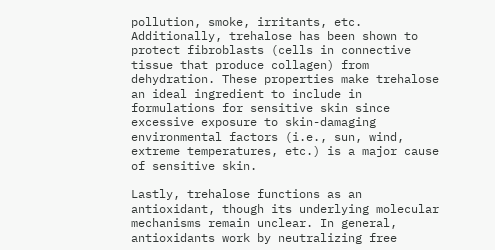pollution, smoke, irritants, etc. Additionally, trehalose has been shown to protect fibroblasts (cells in connective tissue that produce collagen) from dehydration. These properties make trehalose an ideal ingredient to include in formulations for sensitive skin since excessive exposure to skin-damaging environmental factors (i.e., sun, wind, extreme temperatures, etc.) is a major cause of sensitive skin.

Lastly, trehalose functions as an antioxidant, though its underlying molecular mechanisms remain unclear. In general, antioxidants work by neutralizing free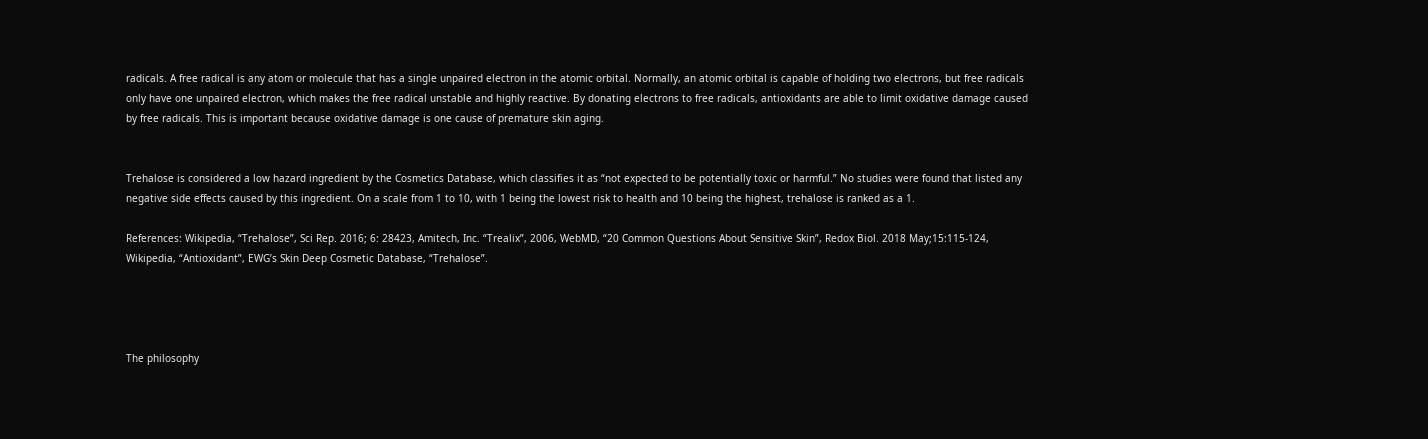radicals. A free radical is any atom or molecule that has a single unpaired electron in the atomic orbital. Normally, an atomic orbital is capable of holding two electrons, but free radicals only have one unpaired electron, which makes the free radical unstable and highly reactive. By donating electrons to free radicals, antioxidants are able to limit oxidative damage caused by free radicals. This is important because oxidative damage is one cause of premature skin aging.


Trehalose is considered a low hazard ingredient by the Cosmetics Database, which classifies it as “not expected to be potentially toxic or harmful.” No studies were found that listed any negative side effects caused by this ingredient. On a scale from 1 to 10, with 1 being the lowest risk to health and 10 being the highest, trehalose is ranked as a 1.

References: Wikipedia, “Trehalose”, Sci Rep. 2016; 6: 28423, Amitech, Inc. “Trealix”, 2006, WebMD, “20 Common Questions About Sensitive Skin”, Redox Biol. 2018 May;15:115-124, Wikipedia, “Antioxidant”, EWG’s Skin Deep Cosmetic Database, “Trehalose”.




The philosophy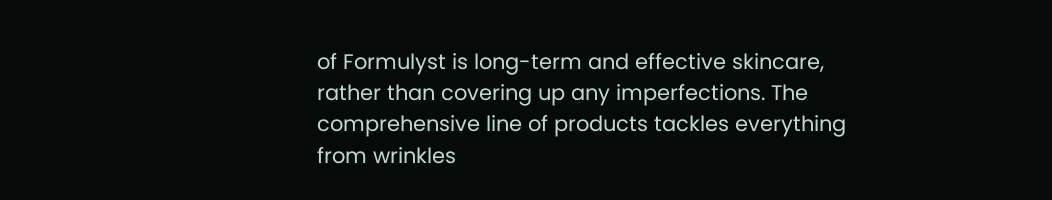of Formulyst is long-term and effective skincare, rather than covering up any imperfections. The comprehensive line of products tackles everything from wrinkles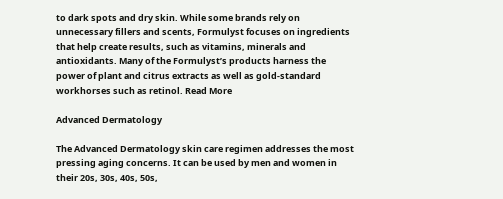to dark spots and dry skin. While some brands rely on unnecessary fillers and scents, Formulyst focuses on ingredients that help create results, such as vitamins, minerals and antioxidants. Many of the Formulyst’s products harness the power of plant and citrus extracts as well as gold-standard workhorses such as retinol. Read More

Advanced Dermatology

The Advanced Dermatology skin care regimen addresses the most pressing aging concerns. It can be used by men and women in their 20s, 30s, 40s, 50s,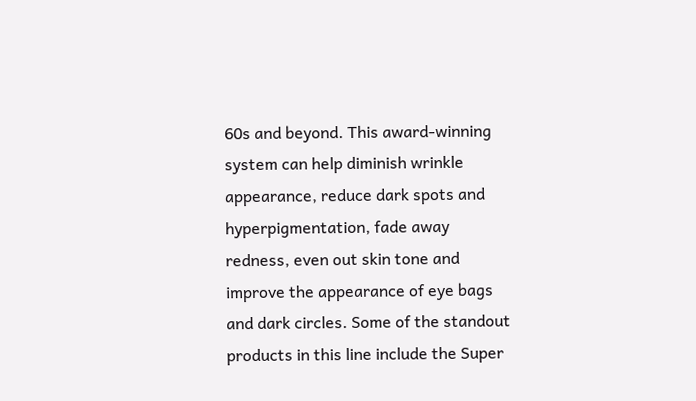60s and beyond. This award-winning system can help diminish wrinkle appearance, reduce dark spots and hyperpigmentation, fade away redness, even out skin tone and improve the appearance of eye bags and dark circles. Some of the standout products in this line include the Super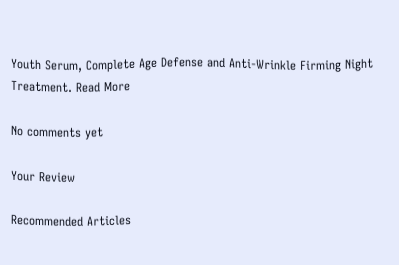Youth Serum, Complete Age Defense and Anti-Wrinkle Firming Night Treatment. Read More

No comments yet

Your Review

Recommended Articles